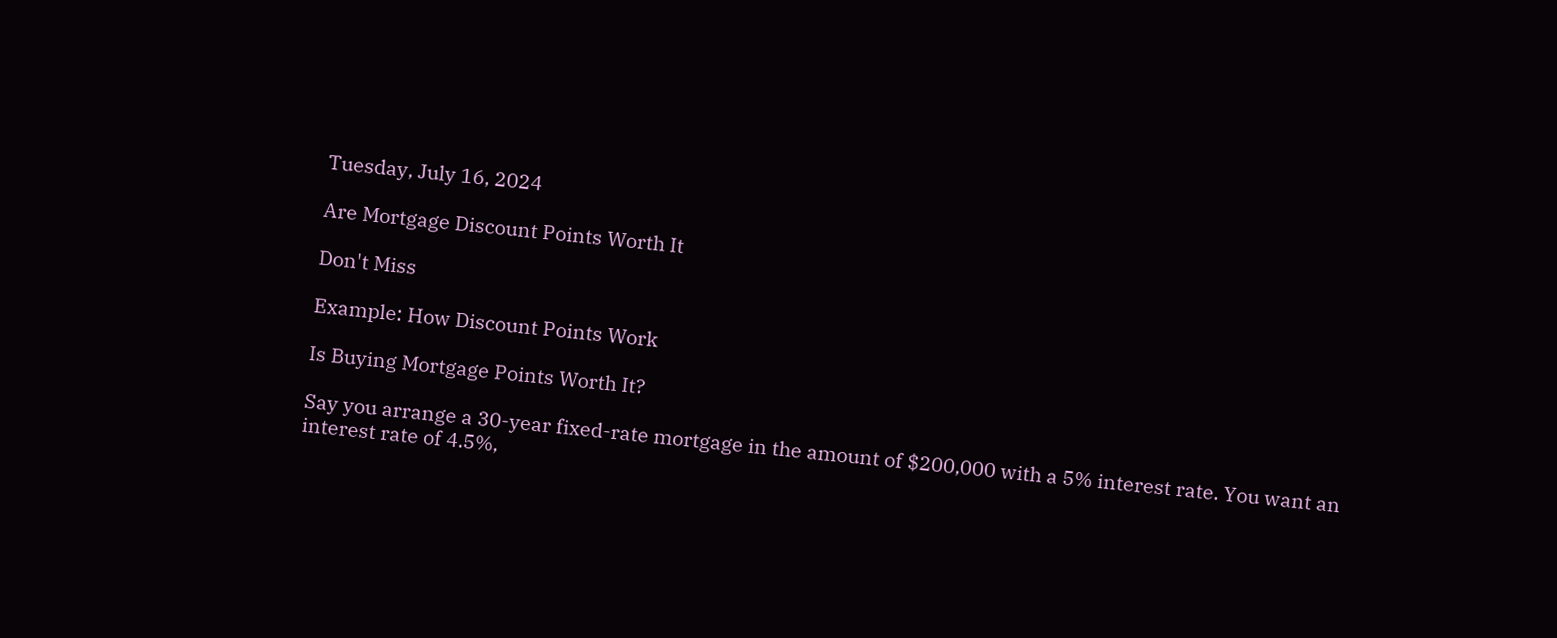Tuesday, July 16, 2024

Are Mortgage Discount Points Worth It

Don't Miss

Example: How Discount Points Work

Is Buying Mortgage Points Worth It?

Say you arrange a 30-year fixed-rate mortgage in the amount of $200,000 with a 5% interest rate. You want an interest rate of 4.5%,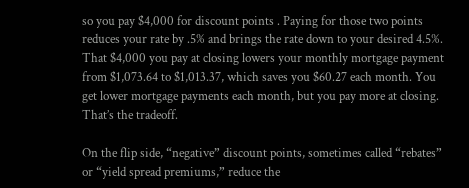so you pay $4,000 for discount points . Paying for those two points reduces your rate by .5% and brings the rate down to your desired 4.5%. That $4,000 you pay at closing lowers your monthly mortgage payment from $1,073.64 to $1,013.37, which saves you $60.27 each month. You get lower mortgage payments each month, but you pay more at closing. That’s the tradeoff.

On the flip side, “negative” discount points, sometimes called “rebates” or “yield spread premiums,” reduce the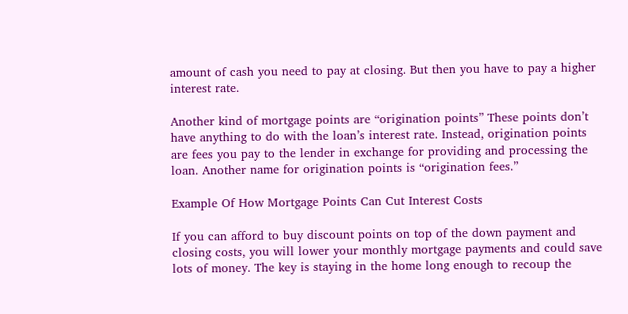amount of cash you need to pay at closing. But then you have to pay a higher interest rate.

Another kind of mortgage points are “origination points” These points don’t have anything to do with the loan’s interest rate. Instead, origination points are fees you pay to the lender in exchange for providing and processing the loan. Another name for origination points is “origination fees.”

Example Of How Mortgage Points Can Cut Interest Costs

If you can afford to buy discount points on top of the down payment and closing costs, you will lower your monthly mortgage payments and could save lots of money. The key is staying in the home long enough to recoup the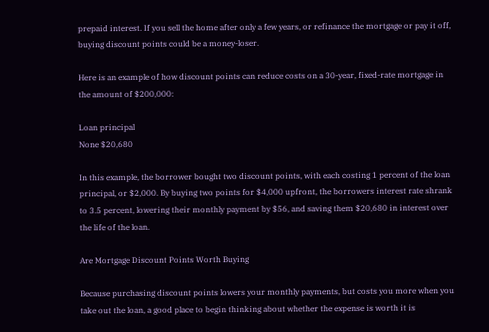prepaid interest. If you sell the home after only a few years, or refinance the mortgage or pay it off, buying discount points could be a money-loser.

Here is an example of how discount points can reduce costs on a 30-year, fixed-rate mortgage in the amount of $200,000:

Loan principal
None $20,680

In this example, the borrower bought two discount points, with each costing 1 percent of the loan principal, or $2,000. By buying two points for $4,000 upfront, the borrowers interest rate shrank to 3.5 percent, lowering their monthly payment by $56, and saving them $20,680 in interest over the life of the loan.

Are Mortgage Discount Points Worth Buying

Because purchasing discount points lowers your monthly payments, but costs you more when you take out the loan, a good place to begin thinking about whether the expense is worth it is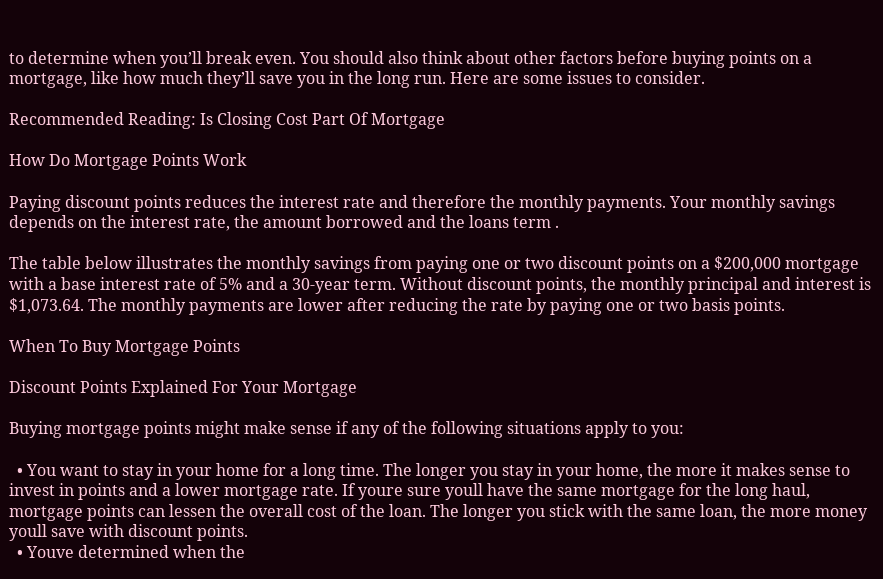to determine when you’ll break even. You should also think about other factors before buying points on a mortgage, like how much they’ll save you in the long run. Here are some issues to consider.

Recommended Reading: Is Closing Cost Part Of Mortgage

How Do Mortgage Points Work

Paying discount points reduces the interest rate and therefore the monthly payments. Your monthly savings depends on the interest rate, the amount borrowed and the loans term .

The table below illustrates the monthly savings from paying one or two discount points on a $200,000 mortgage with a base interest rate of 5% and a 30-year term. Without discount points, the monthly principal and interest is $1,073.64. The monthly payments are lower after reducing the rate by paying one or two basis points.

When To Buy Mortgage Points

Discount Points Explained For Your Mortgage

Buying mortgage points might make sense if any of the following situations apply to you:

  • You want to stay in your home for a long time. The longer you stay in your home, the more it makes sense to invest in points and a lower mortgage rate. If youre sure youll have the same mortgage for the long haul, mortgage points can lessen the overall cost of the loan. The longer you stick with the same loan, the more money youll save with discount points.
  • Youve determined when the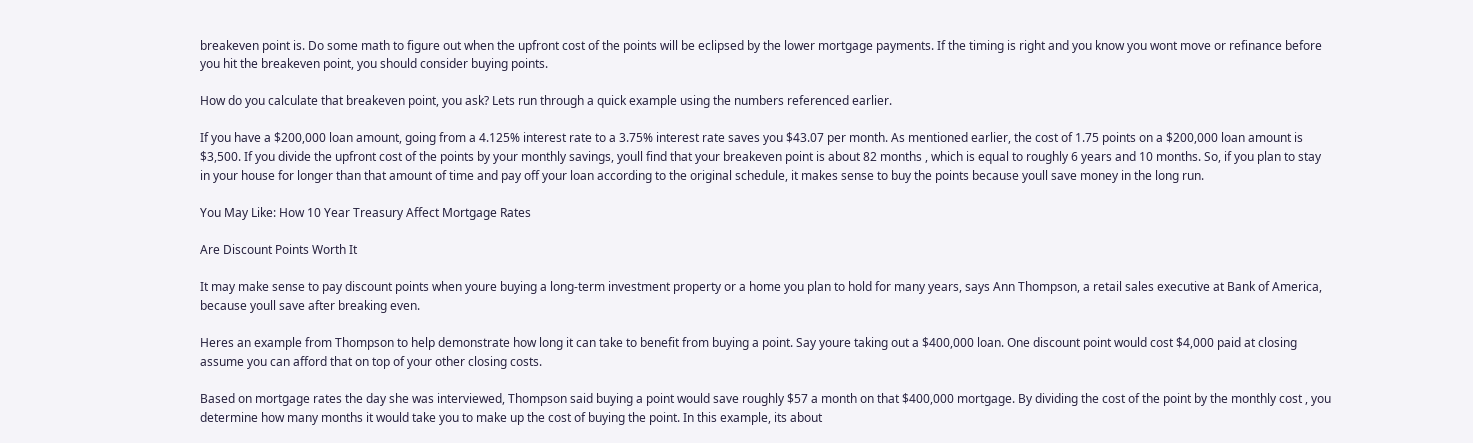breakeven point is. Do some math to figure out when the upfront cost of the points will be eclipsed by the lower mortgage payments. If the timing is right and you know you wont move or refinance before you hit the breakeven point, you should consider buying points.

How do you calculate that breakeven point, you ask? Lets run through a quick example using the numbers referenced earlier.

If you have a $200,000 loan amount, going from a 4.125% interest rate to a 3.75% interest rate saves you $43.07 per month. As mentioned earlier, the cost of 1.75 points on a $200,000 loan amount is $3,500. If you divide the upfront cost of the points by your monthly savings, youll find that your breakeven point is about 82 months , which is equal to roughly 6 years and 10 months. So, if you plan to stay in your house for longer than that amount of time and pay off your loan according to the original schedule, it makes sense to buy the points because youll save money in the long run.

You May Like: How 10 Year Treasury Affect Mortgage Rates

Are Discount Points Worth It

It may make sense to pay discount points when youre buying a long-term investment property or a home you plan to hold for many years, says Ann Thompson, a retail sales executive at Bank of America, because youll save after breaking even.

Heres an example from Thompson to help demonstrate how long it can take to benefit from buying a point. Say youre taking out a $400,000 loan. One discount point would cost $4,000 paid at closing assume you can afford that on top of your other closing costs.

Based on mortgage rates the day she was interviewed, Thompson said buying a point would save roughly $57 a month on that $400,000 mortgage. By dividing the cost of the point by the monthly cost , you determine how many months it would take you to make up the cost of buying the point. In this example, its about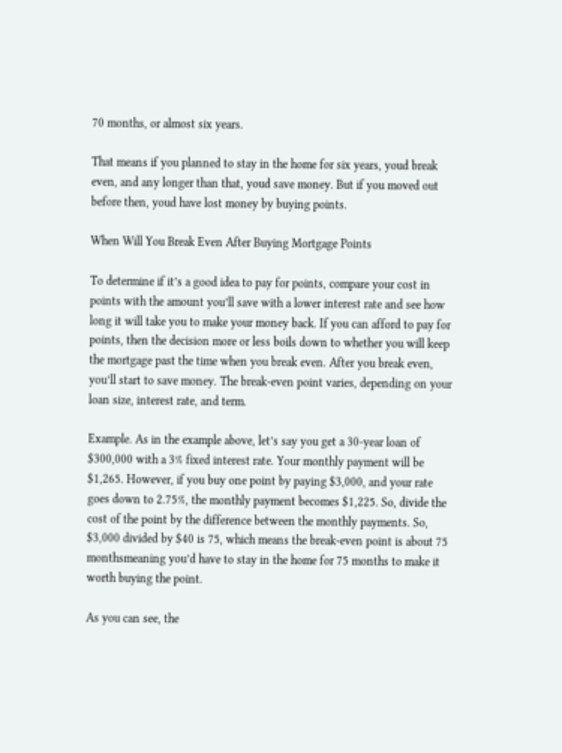70 months, or almost six years.

That means if you planned to stay in the home for six years, youd break even, and any longer than that, youd save money. But if you moved out before then, youd have lost money by buying points.

When Will You Break Even After Buying Mortgage Points

To determine if it’s a good idea to pay for points, compare your cost in points with the amount you’ll save with a lower interest rate and see how long it will take you to make your money back. If you can afford to pay for points, then the decision more or less boils down to whether you will keep the mortgage past the time when you break even. After you break even, you’ll start to save money. The break-even point varies, depending on your loan size, interest rate, and term.

Example. As in the example above, let’s say you get a 30-year loan of $300,000 with a 3% fixed interest rate. Your monthly payment will be $1,265. However, if you buy one point by paying $3,000, and your rate goes down to 2.75%, the monthly payment becomes $1,225. So, divide the cost of the point by the difference between the monthly payments. So, $3,000 divided by $40 is 75, which means the break-even point is about 75 monthsmeaning you’d have to stay in the home for 75 months to make it worth buying the point.

As you can see, the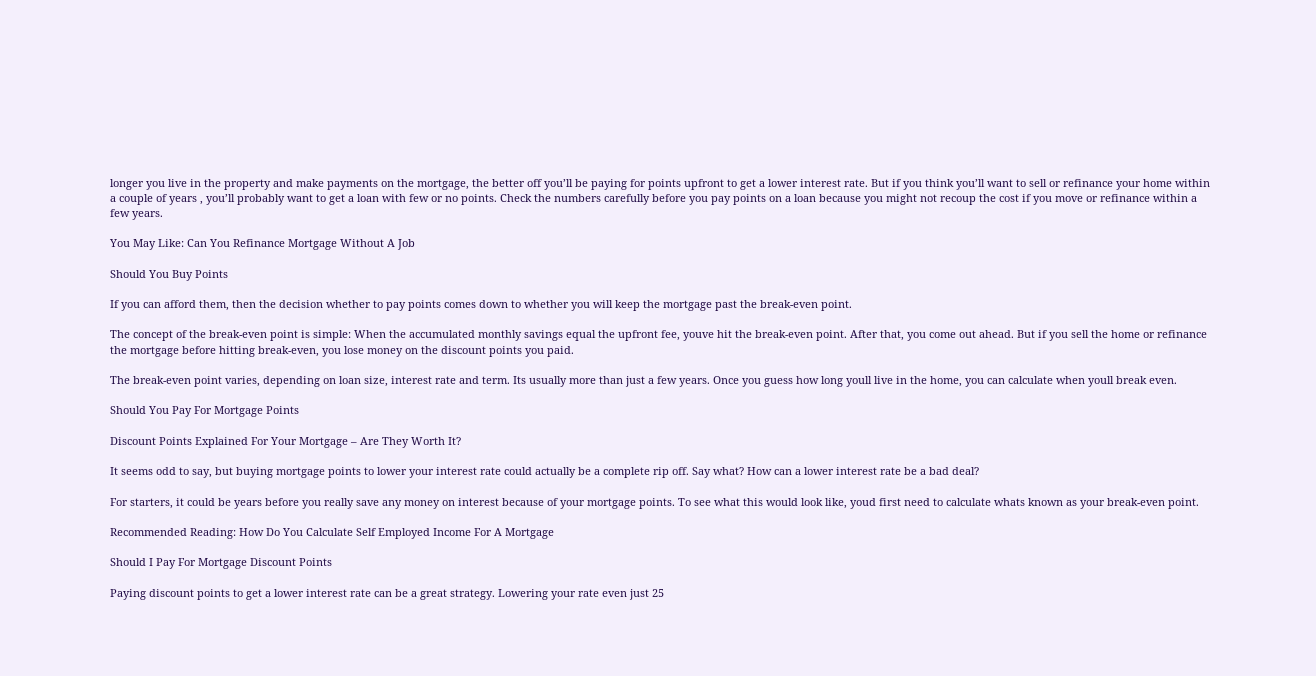longer you live in the property and make payments on the mortgage, the better off you’ll be paying for points upfront to get a lower interest rate. But if you think you’ll want to sell or refinance your home within a couple of years , you’ll probably want to get a loan with few or no points. Check the numbers carefully before you pay points on a loan because you might not recoup the cost if you move or refinance within a few years.

You May Like: Can You Refinance Mortgage Without A Job

Should You Buy Points

If you can afford them, then the decision whether to pay points comes down to whether you will keep the mortgage past the break-even point.

The concept of the break-even point is simple: When the accumulated monthly savings equal the upfront fee, youve hit the break-even point. After that, you come out ahead. But if you sell the home or refinance the mortgage before hitting break-even, you lose money on the discount points you paid.

The break-even point varies, depending on loan size, interest rate and term. Its usually more than just a few years. Once you guess how long youll live in the home, you can calculate when youll break even.

Should You Pay For Mortgage Points

Discount Points Explained For Your Mortgage – Are They Worth It?

It seems odd to say, but buying mortgage points to lower your interest rate could actually be a complete rip off. Say what? How can a lower interest rate be a bad deal?

For starters, it could be years before you really save any money on interest because of your mortgage points. To see what this would look like, youd first need to calculate whats known as your break-even point.

Recommended Reading: How Do You Calculate Self Employed Income For A Mortgage

Should I Pay For Mortgage Discount Points

Paying discount points to get a lower interest rate can be a great strategy. Lowering your rate even just 25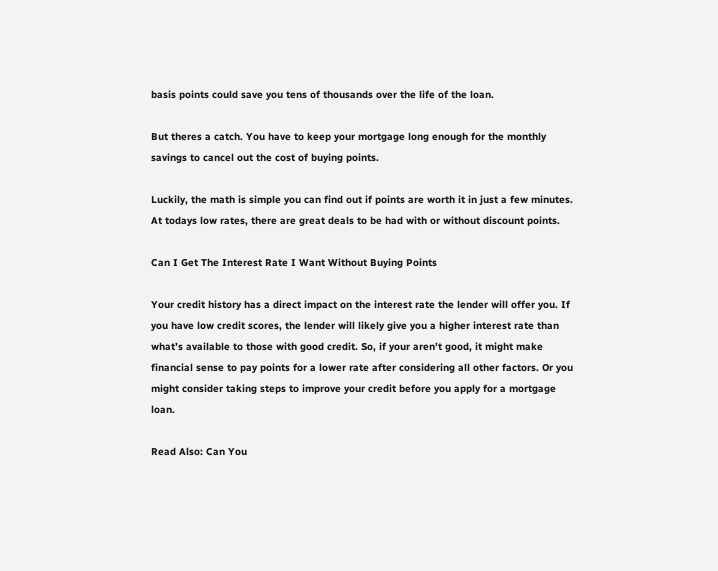basis points could save you tens of thousands over the life of the loan.

But theres a catch. You have to keep your mortgage long enough for the monthly savings to cancel out the cost of buying points.

Luckily, the math is simple you can find out if points are worth it in just a few minutes. At todays low rates, there are great deals to be had with or without discount points.

Can I Get The Interest Rate I Want Without Buying Points

Your credit history has a direct impact on the interest rate the lender will offer you. If you have low credit scores, the lender will likely give you a higher interest rate than what’s available to those with good credit. So, if your aren’t good, it might make financial sense to pay points for a lower rate after considering all other factors. Or you might consider taking steps to improve your credit before you apply for a mortgage loan.

Read Also: Can You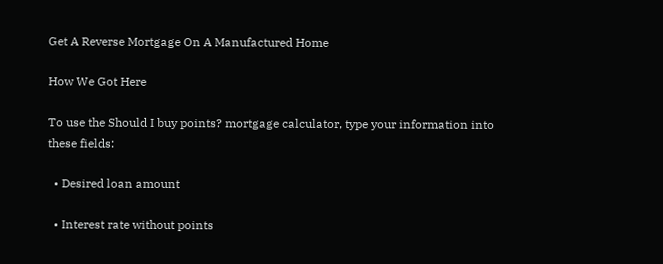Get A Reverse Mortgage On A Manufactured Home

How We Got Here

To use the Should I buy points? mortgage calculator, type your information into these fields:

  • Desired loan amount

  • Interest rate without points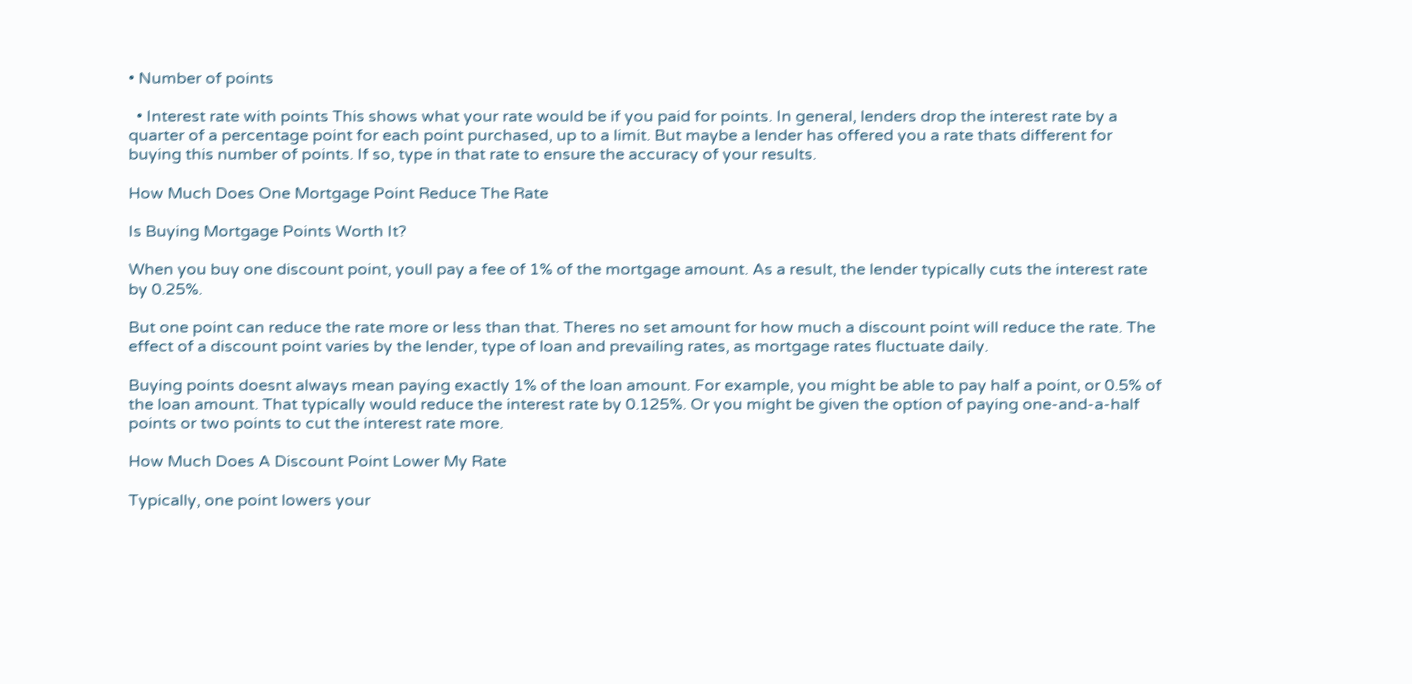• Number of points

  • Interest rate with points This shows what your rate would be if you paid for points. In general, lenders drop the interest rate by a quarter of a percentage point for each point purchased, up to a limit. But maybe a lender has offered you a rate thats different for buying this number of points. If so, type in that rate to ensure the accuracy of your results.

How Much Does One Mortgage Point Reduce The Rate

Is Buying Mortgage Points Worth It?

When you buy one discount point, youll pay a fee of 1% of the mortgage amount. As a result, the lender typically cuts the interest rate by 0.25%.

But one point can reduce the rate more or less than that. Theres no set amount for how much a discount point will reduce the rate. The effect of a discount point varies by the lender, type of loan and prevailing rates, as mortgage rates fluctuate daily.

Buying points doesnt always mean paying exactly 1% of the loan amount. For example, you might be able to pay half a point, or 0.5% of the loan amount. That typically would reduce the interest rate by 0.125%. Or you might be given the option of paying one-and-a-half points or two points to cut the interest rate more.

How Much Does A Discount Point Lower My Rate

Typically, one point lowers your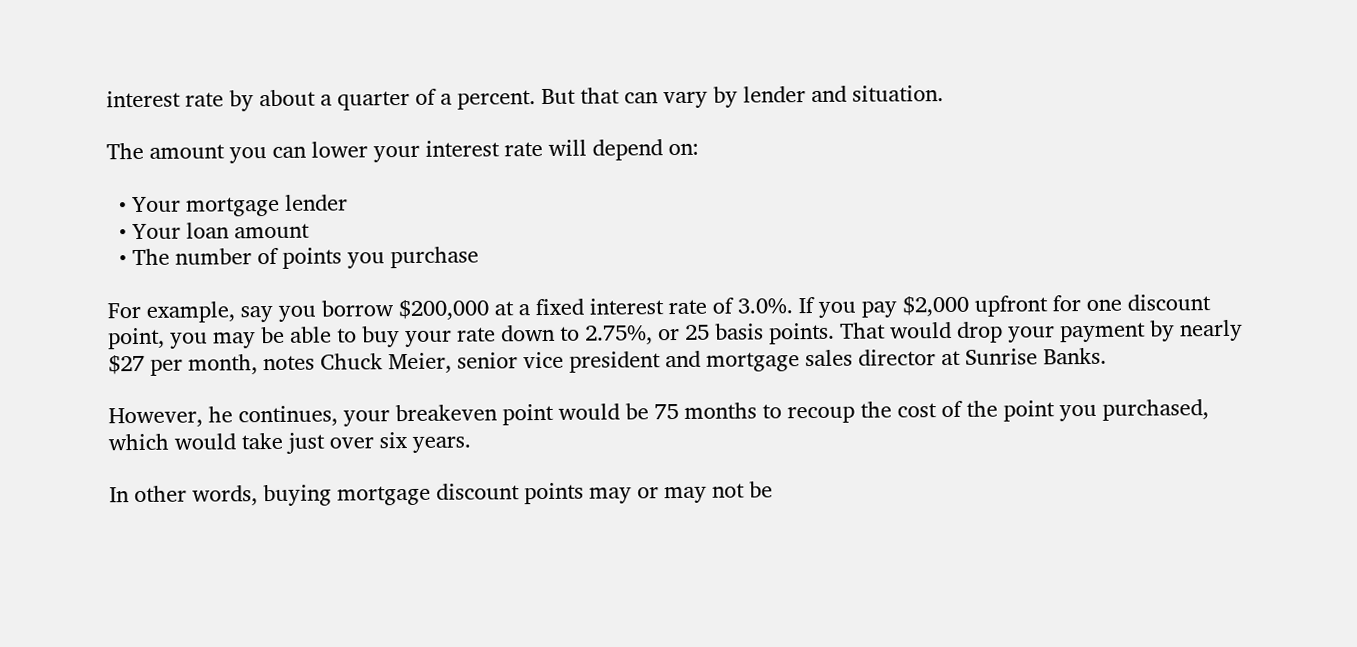interest rate by about a quarter of a percent. But that can vary by lender and situation.

The amount you can lower your interest rate will depend on:

  • Your mortgage lender
  • Your loan amount
  • The number of points you purchase

For example, say you borrow $200,000 at a fixed interest rate of 3.0%. If you pay $2,000 upfront for one discount point, you may be able to buy your rate down to 2.75%, or 25 basis points. That would drop your payment by nearly $27 per month, notes Chuck Meier, senior vice president and mortgage sales director at Sunrise Banks.

However, he continues, your breakeven point would be 75 months to recoup the cost of the point you purchased, which would take just over six years.

In other words, buying mortgage discount points may or may not be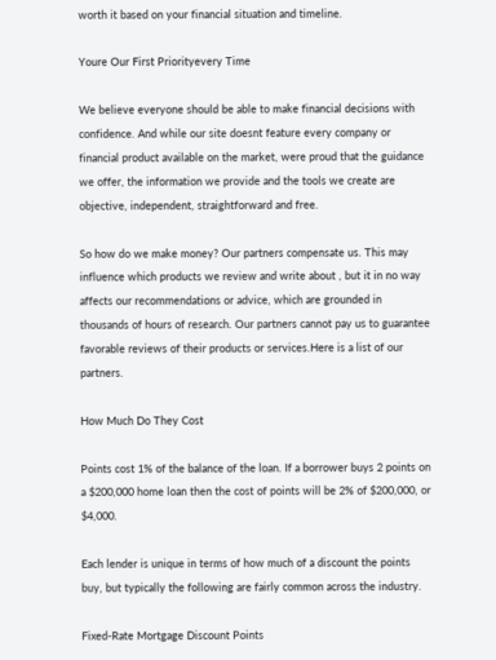worth it based on your financial situation and timeline.

Youre Our First Priorityevery Time

We believe everyone should be able to make financial decisions with confidence. And while our site doesnt feature every company or financial product available on the market, were proud that the guidance we offer, the information we provide and the tools we create are objective, independent, straightforward and free.

So how do we make money? Our partners compensate us. This may influence which products we review and write about , but it in no way affects our recommendations or advice, which are grounded in thousands of hours of research. Our partners cannot pay us to guarantee favorable reviews of their products or services.Here is a list of our partners.

How Much Do They Cost

Points cost 1% of the balance of the loan. If a borrower buys 2 points on a $200,000 home loan then the cost of points will be 2% of $200,000, or $4,000.

Each lender is unique in terms of how much of a discount the points buy, but typically the following are fairly common across the industry.

Fixed-Rate Mortgage Discount Points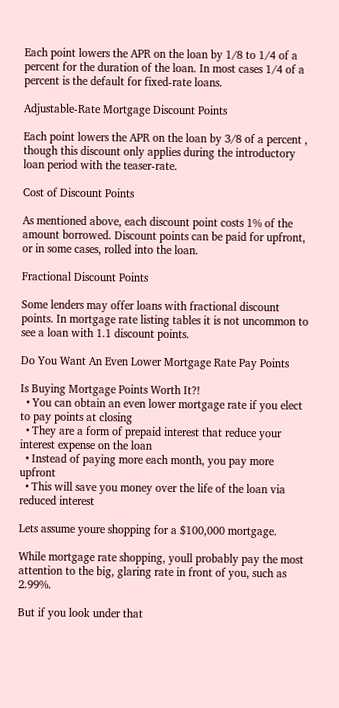Each point lowers the APR on the loan by 1/8 to 1/4 of a percent for the duration of the loan. In most cases 1/4 of a percent is the default for fixed-rate loans.

Adjustable-Rate Mortgage Discount Points

Each point lowers the APR on the loan by 3/8 of a percent , though this discount only applies during the introductory loan period with the teaser-rate.

Cost of Discount Points

As mentioned above, each discount point costs 1% of the amount borrowed. Discount points can be paid for upfront, or in some cases, rolled into the loan.

Fractional Discount Points

Some lenders may offer loans with fractional discount points. In mortgage rate listing tables it is not uncommon to see a loan with 1.1 discount points.

Do You Want An Even Lower Mortgage Rate Pay Points

Is Buying Mortgage Points Worth It?!
  • You can obtain an even lower mortgage rate if you elect to pay points at closing
  • They are a form of prepaid interest that reduce your interest expense on the loan
  • Instead of paying more each month, you pay more upfront
  • This will save you money over the life of the loan via reduced interest

Lets assume youre shopping for a $100,000 mortgage.

While mortgage rate shopping, youll probably pay the most attention to the big, glaring rate in front of you, such as 2.99%.

But if you look under that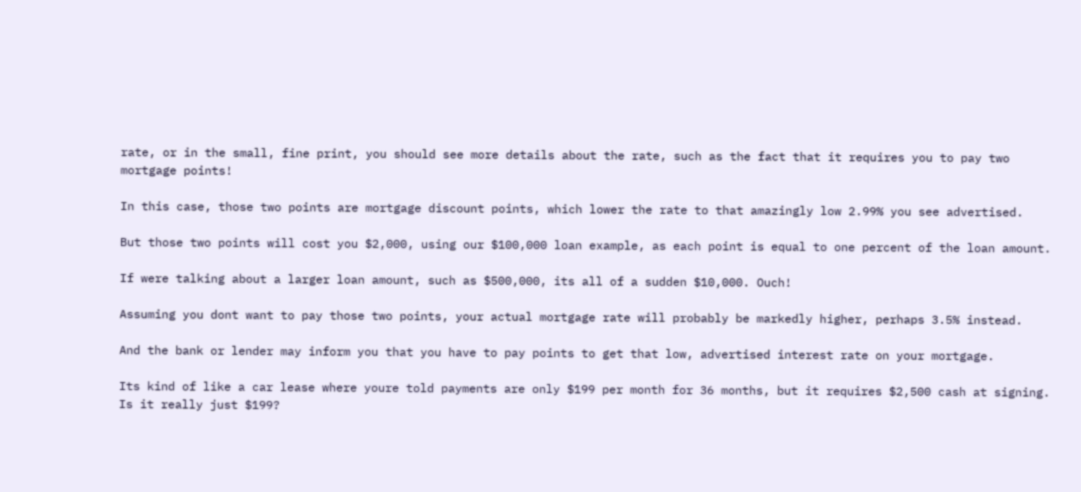rate, or in the small, fine print, you should see more details about the rate, such as the fact that it requires you to pay two mortgage points!

In this case, those two points are mortgage discount points, which lower the rate to that amazingly low 2.99% you see advertised.

But those two points will cost you $2,000, using our $100,000 loan example, as each point is equal to one percent of the loan amount.

If were talking about a larger loan amount, such as $500,000, its all of a sudden $10,000. Ouch!

Assuming you dont want to pay those two points, your actual mortgage rate will probably be markedly higher, perhaps 3.5% instead.

And the bank or lender may inform you that you have to pay points to get that low, advertised interest rate on your mortgage.

Its kind of like a car lease where youre told payments are only $199 per month for 36 months, but it requires $2,500 cash at signing. Is it really just $199?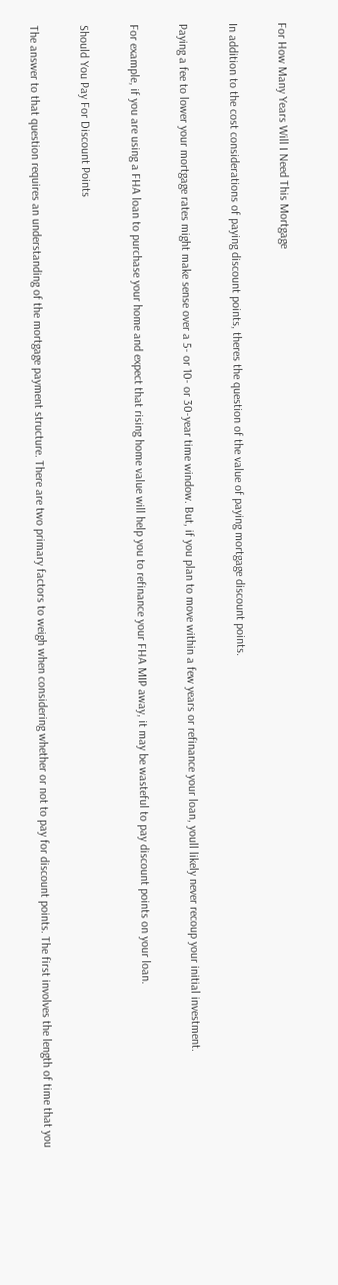For How Many Years Will I Need This Mortgage

In addition to the cost considerations of paying discount points, theres the question of the value of paying mortgage discount points.

Paying a fee to lower your mortgage rates might make sense over a 5- or 10- or 30-year time window. But, if you plan to move within a few years or refinance your loan, youll likely never recoup your initial investment.

For example, if you are using a FHA loan to purchase your home and expect that rising home value will help you to refinance your FHA MIP away, it may be wasteful to pay discount points on your loan.

Should You Pay For Discount Points

The answer to that question requires an understanding of the mortgage payment structure. There are two primary factors to weigh when considering whether or not to pay for discount points. The first involves the length of time that you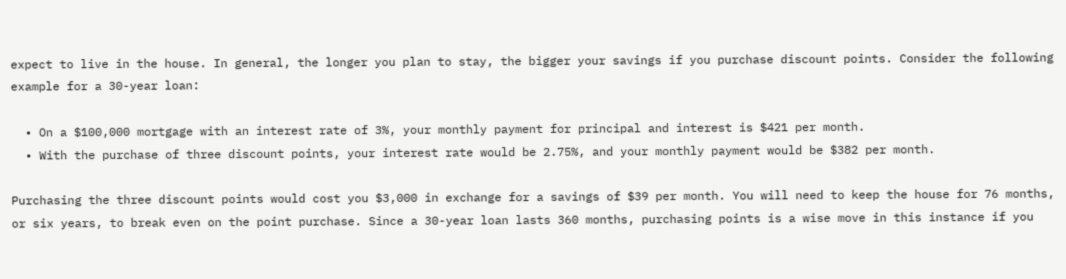expect to live in the house. In general, the longer you plan to stay, the bigger your savings if you purchase discount points. Consider the following example for a 30-year loan:

  • On a $100,000 mortgage with an interest rate of 3%, your monthly payment for principal and interest is $421 per month.
  • With the purchase of three discount points, your interest rate would be 2.75%, and your monthly payment would be $382 per month.

Purchasing the three discount points would cost you $3,000 in exchange for a savings of $39 per month. You will need to keep the house for 76 months, or six years, to break even on the point purchase. Since a 30-year loan lasts 360 months, purchasing points is a wise move in this instance if you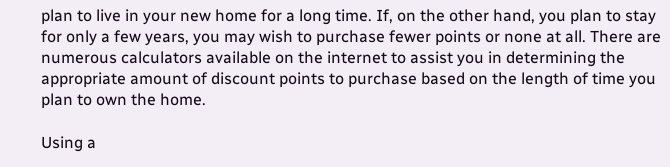plan to live in your new home for a long time. If, on the other hand, you plan to stay for only a few years, you may wish to purchase fewer points or none at all. There are numerous calculators available on the internet to assist you in determining the appropriate amount of discount points to purchase based on the length of time you plan to own the home.

Using a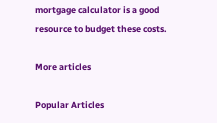mortgage calculator is a good resource to budget these costs.

More articles

Popular Articles